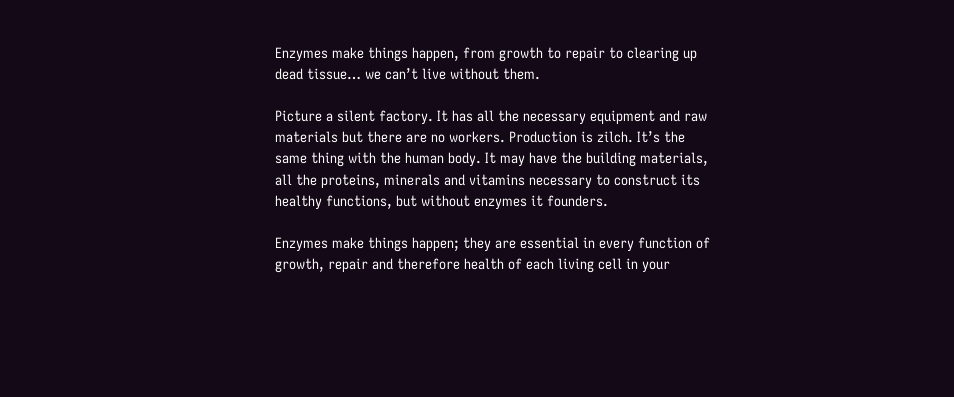Enzymes make things happen, from growth to repair to clearing up dead tissue… we can’t live without them.

Picture a silent factory. It has all the necessary equipment and raw materials but there are no workers. Production is zilch. It’s the same thing with the human body. It may have the building materials, all the proteins, minerals and vitamins necessary to construct its healthy functions, but without enzymes it founders.

Enzymes make things happen; they are essential in every function of growth, repair and therefore health of each living cell in your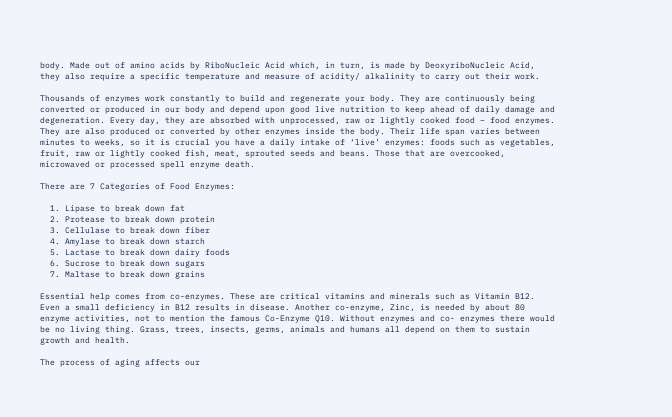body. Made out of amino acids by RiboNucleic Acid which, in turn, is made by DeoxyriboNucleic Acid, they also require a specific temperature and measure of acidity/ alkalinity to carry out their work.

Thousands of enzymes work constantly to build and regenerate your body. They are continuously being converted or produced in our body and depend upon good live nutrition to keep ahead of daily damage and degeneration. Every day, they are absorbed with unprocessed, raw or lightly cooked food – food enzymes. They are also produced or converted by other enzymes inside the body. Their life span varies between minutes to weeks, so it is crucial you have a daily intake of ‘live’ enzymes: foods such as vegetables, fruit, raw or lightly cooked fish, meat, sprouted seeds and beans. Those that are overcooked, microwaved or processed spell enzyme death.

There are 7 Categories of Food Enzymes:

  1. Lipase to break down fat
  2. Protease to break down protein
  3. Cellulase to break down fiber
  4. Amylase to break down starch
  5. Lactase to break down dairy foods
  6. Sucrose to break down sugars
  7. Maltase to break down grains

Essential help comes from co-enzymes. These are critical vitamins and minerals such as Vitamin B12. Even a small deficiency in B12 results in disease. Another co-enzyme, Zinc, is needed by about 80 enzyme activities, not to mention the famous Co-Enzyme Q10. Without enzymes and co- enzymes there would be no living thing. Grass, trees, insects, germs, animals and humans all depend on them to sustain growth and health.

The process of aging affects our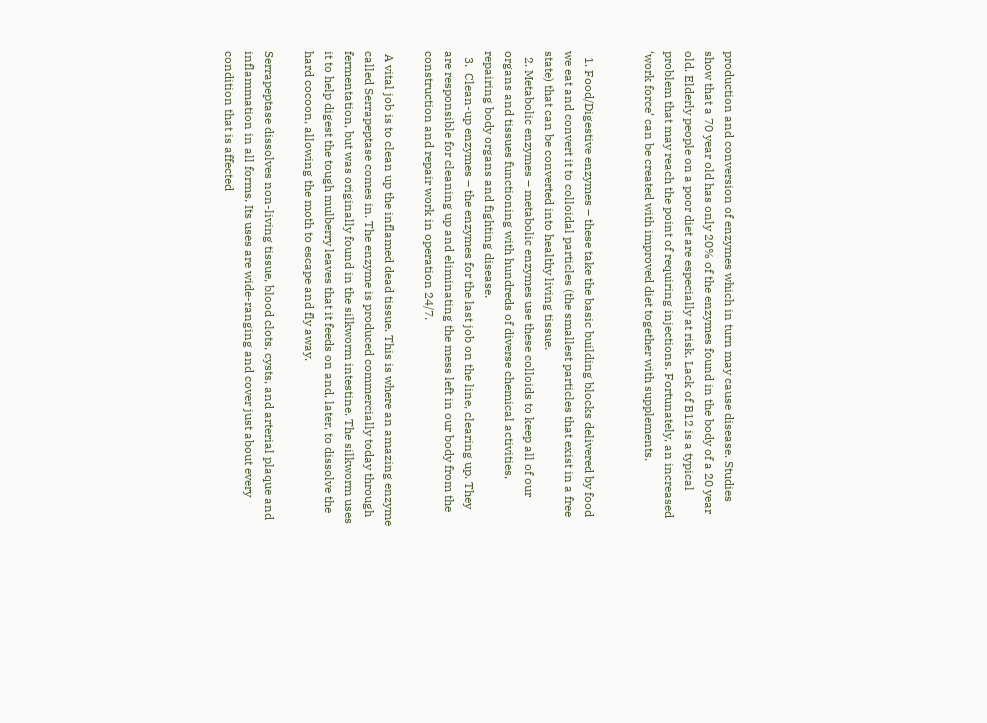production and conversion of enzymes which in turn may cause disease. Studies show that a 70 year old has only 20% of the enzymes found in the body of a 20 year old. Elderly people on a poor diet are especially at risk. Lack of B12 is a typical problem that may reach the point of requiring injections. Fortunately, an increased ‘work force’ can be created with improved diet together with supplements.


  1. Food/Digestive enzymes – these take the basic building blocks delivered by food we eat and convert it to colloidal particles (the smallest particles that exist in a free state) that can be converted into healthy living tissue.
  2. Metabolic enzymes – metabolic enzymes use these colloids to keep all of our organs and tissues functioning with hundreds of diverse chemical activities, repairing body organs and fighting disease.
  3.  Clean-up enzymes – the enzymes for the last job on the line, clearing up. They are responsible for cleaning up and eliminating the mess left in our body from the construction and repair work in operation 24/7.

 A vital job is to clean up the inflamed dead tissue. This is where an amazing enzyme called Serrapeptase comes in. The enzyme is produced commercially today through fermentation, but was originally found in the silkworm intestine. The silkworm uses it to help digest the tough mulberry leaves that it feeds on and, later, to dissolve the hard cocoon, allowing the moth to escape and fly away.

Serrapeptase dissolves non-living tissue, blood clots, cysts, and arterial plaque and inflammation in all forms. Its uses are wide-ranging and cover just about every condition that is affected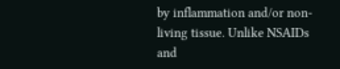by inflammation and/or non-living tissue. Unlike NSAIDs and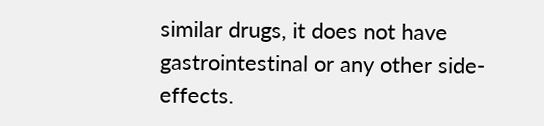similar drugs, it does not have gastrointestinal or any other side-effects.